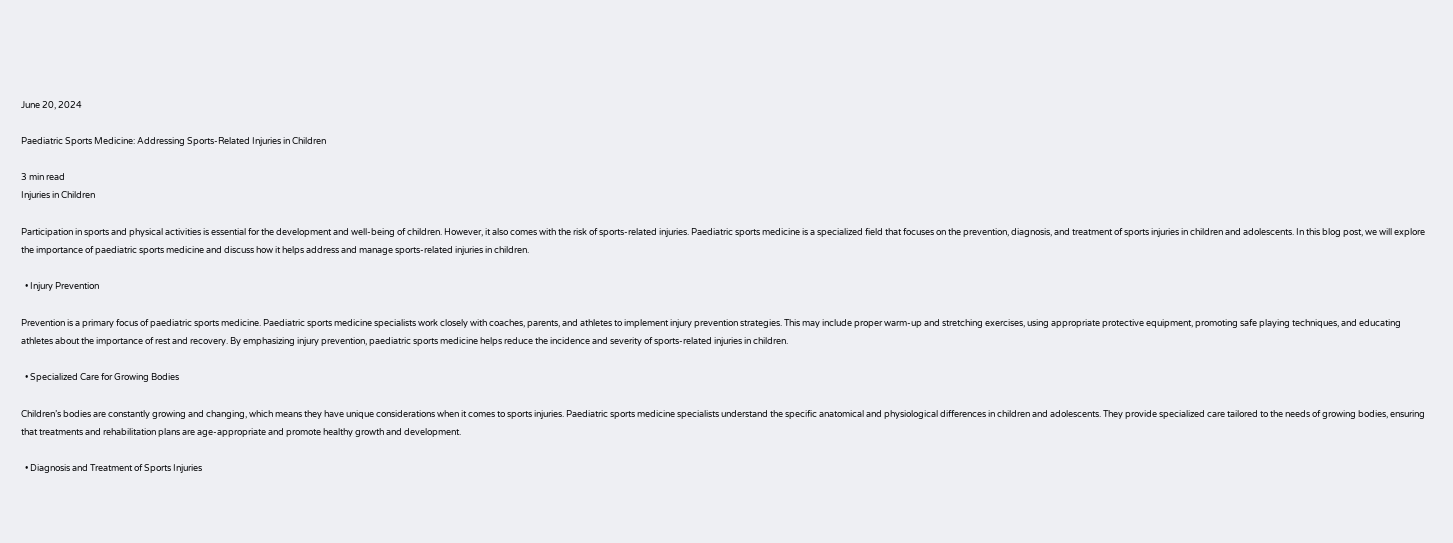June 20, 2024

Paediatric Sports Medicine: Addressing Sports-Related Injuries in Children

3 min read
Injuries in Children

Participation in sports and physical activities is essential for the development and well-being of children. However, it also comes with the risk of sports-related injuries. Paediatric sports medicine is a specialized field that focuses on the prevention, diagnosis, and treatment of sports injuries in children and adolescents. In this blog post, we will explore the importance of paediatric sports medicine and discuss how it helps address and manage sports-related injuries in children.

  • Injury Prevention

Prevention is a primary focus of paediatric sports medicine. Paediatric sports medicine specialists work closely with coaches, parents, and athletes to implement injury prevention strategies. This may include proper warm-up and stretching exercises, using appropriate protective equipment, promoting safe playing techniques, and educating athletes about the importance of rest and recovery. By emphasizing injury prevention, paediatric sports medicine helps reduce the incidence and severity of sports-related injuries in children.

  • Specialized Care for Growing Bodies

Children’s bodies are constantly growing and changing, which means they have unique considerations when it comes to sports injuries. Paediatric sports medicine specialists understand the specific anatomical and physiological differences in children and adolescents. They provide specialized care tailored to the needs of growing bodies, ensuring that treatments and rehabilitation plans are age-appropriate and promote healthy growth and development.

  • Diagnosis and Treatment of Sports Injuries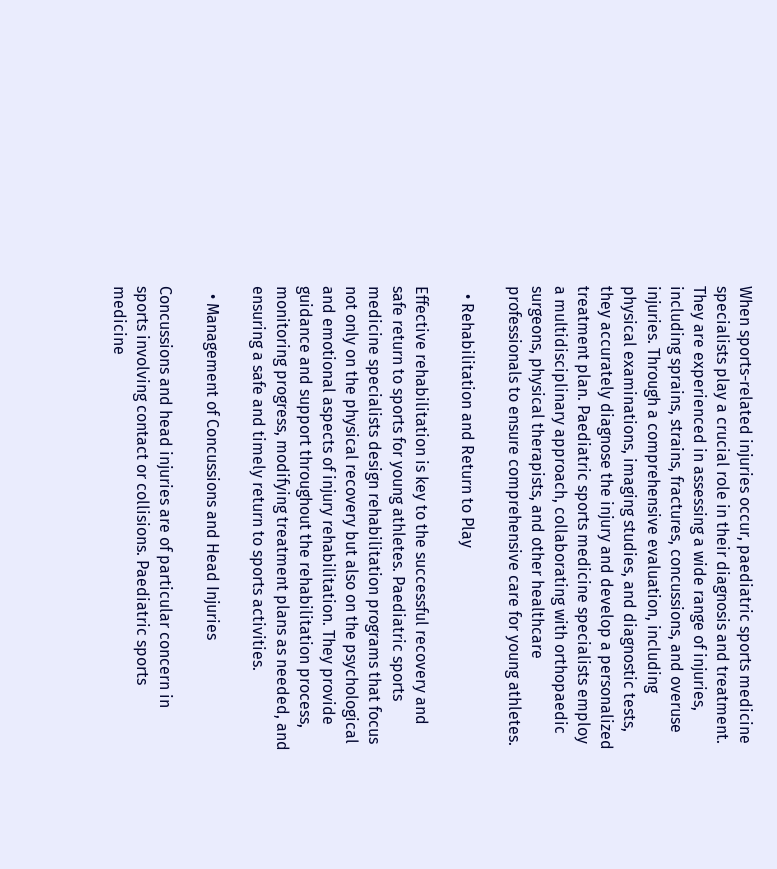When sports-related injuries occur, paediatric sports medicine specialists play a crucial role in their diagnosis and treatment. They are experienced in assessing a wide range of injuries, including sprains, strains, fractures, concussions, and overuse injuries. Through a comprehensive evaluation, including physical examinations, imaging studies, and diagnostic tests, they accurately diagnose the injury and develop a personalized treatment plan. Paediatric sports medicine specialists employ a multidisciplinary approach, collaborating with orthopaedic surgeons, physical therapists, and other healthcare professionals to ensure comprehensive care for young athletes.

  • Rehabilitation and Return to Play

Effective rehabilitation is key to the successful recovery and safe return to sports for young athletes. Paediatric sports medicine specialists design rehabilitation programs that focus not only on the physical recovery but also on the psychological and emotional aspects of injury rehabilitation. They provide guidance and support throughout the rehabilitation process, monitoring progress, modifying treatment plans as needed, and ensuring a safe and timely return to sports activities.

  • Management of Concussions and Head Injuries

Concussions and head injuries are of particular concern in sports involving contact or collisions. Paediatric sports medicine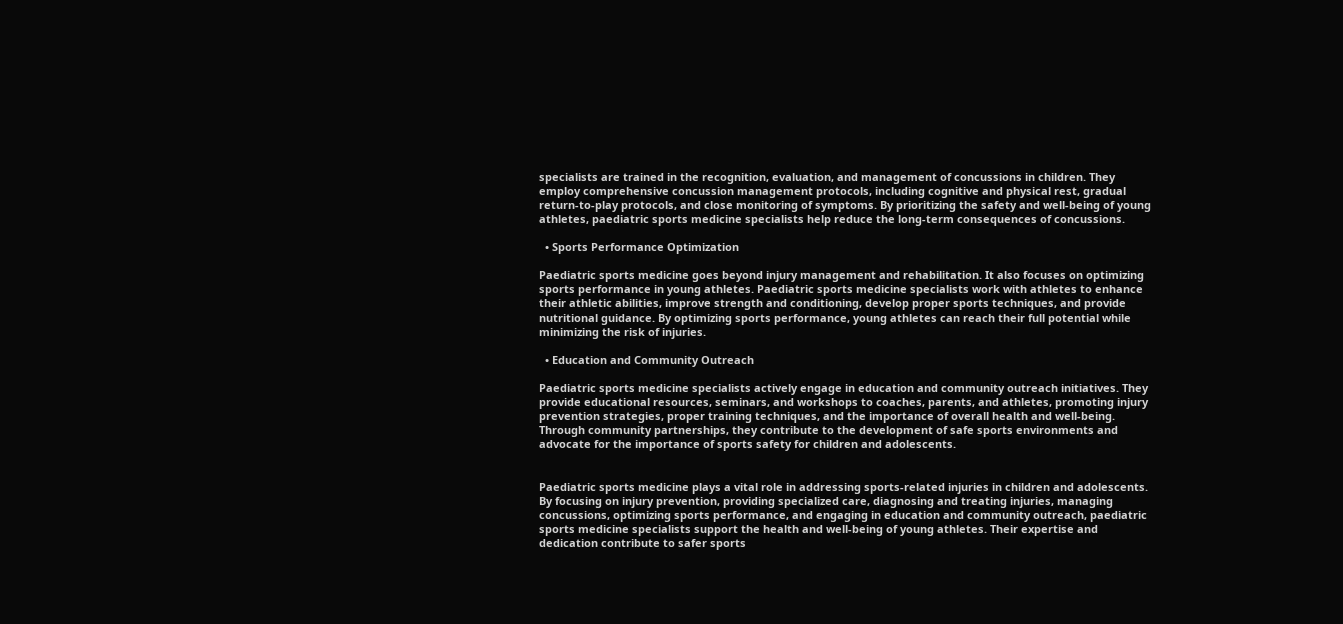specialists are trained in the recognition, evaluation, and management of concussions in children. They employ comprehensive concussion management protocols, including cognitive and physical rest, gradual return-to-play protocols, and close monitoring of symptoms. By prioritizing the safety and well-being of young athletes, paediatric sports medicine specialists help reduce the long-term consequences of concussions.

  • Sports Performance Optimization

Paediatric sports medicine goes beyond injury management and rehabilitation. It also focuses on optimizing sports performance in young athletes. Paediatric sports medicine specialists work with athletes to enhance their athletic abilities, improve strength and conditioning, develop proper sports techniques, and provide nutritional guidance. By optimizing sports performance, young athletes can reach their full potential while minimizing the risk of injuries.

  • Education and Community Outreach

Paediatric sports medicine specialists actively engage in education and community outreach initiatives. They provide educational resources, seminars, and workshops to coaches, parents, and athletes, promoting injury prevention strategies, proper training techniques, and the importance of overall health and well-being. Through community partnerships, they contribute to the development of safe sports environments and advocate for the importance of sports safety for children and adolescents.


Paediatric sports medicine plays a vital role in addressing sports-related injuries in children and adolescents. By focusing on injury prevention, providing specialized care, diagnosing and treating injuries, managing concussions, optimizing sports performance, and engaging in education and community outreach, paediatric sports medicine specialists support the health and well-being of young athletes. Their expertise and dedication contribute to safer sports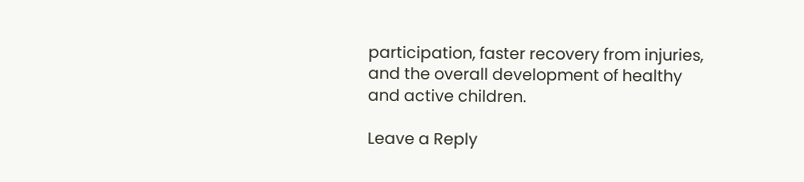participation, faster recovery from injuries, and the overall development of healthy and active children.

Leave a Reply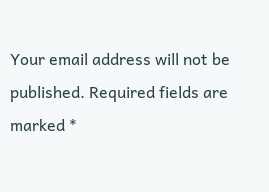Your email address will not be published. Required fields are marked *